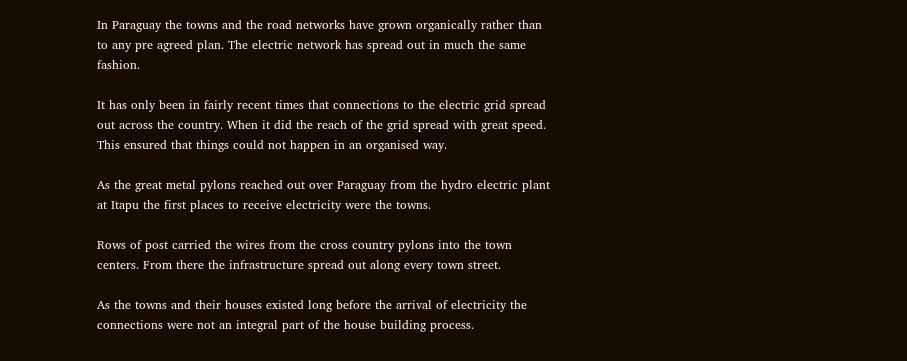In Paraguay the towns and the road networks have grown organically rather than to any pre agreed plan. The electric network has spread out in much the same fashion.

It has only been in fairly recent times that connections to the electric grid spread out across the country. When it did the reach of the grid spread with great speed. This ensured that things could not happen in an organised way.

As the great metal pylons reached out over Paraguay from the hydro electric plant at Itapu the first places to receive electricity were the towns.

Rows of post carried the wires from the cross country pylons into the town centers. From there the infrastructure spread out along every town street.

As the towns and their houses existed long before the arrival of electricity the connections were not an integral part of the house building process.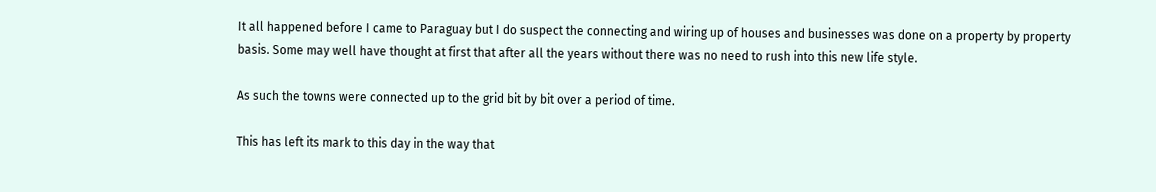It all happened before I came to Paraguay but I do suspect the connecting and wiring up of houses and businesses was done on a property by property basis. Some may well have thought at first that after all the years without there was no need to rush into this new life style.

As such the towns were connected up to the grid bit by bit over a period of time.

This has left its mark to this day in the way that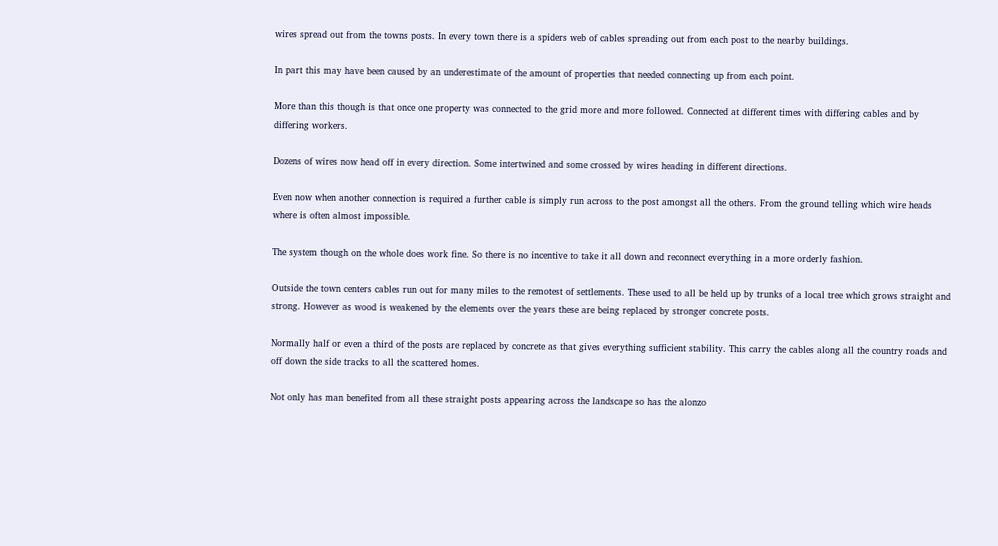wires spread out from the towns posts. In every town there is a spiders web of cables spreading out from each post to the nearby buildings.

In part this may have been caused by an underestimate of the amount of properties that needed connecting up from each point.

More than this though is that once one property was connected to the grid more and more followed. Connected at different times with differing cables and by differing workers.

Dozens of wires now head off in every direction. Some intertwined and some crossed by wires heading in different directions.

Even now when another connection is required a further cable is simply run across to the post amongst all the others. From the ground telling which wire heads where is often almost impossible.

The system though on the whole does work fine. So there is no incentive to take it all down and reconnect everything in a more orderly fashion.

Outside the town centers cables run out for many miles to the remotest of settlements. These used to all be held up by trunks of a local tree which grows straight and strong. However as wood is weakened by the elements over the years these are being replaced by stronger concrete posts.

Normally half or even a third of the posts are replaced by concrete as that gives everything sufficient stability. This carry the cables along all the country roads and off down the side tracks to all the scattered homes.

Not only has man benefited from all these straight posts appearing across the landscape so has the alonzo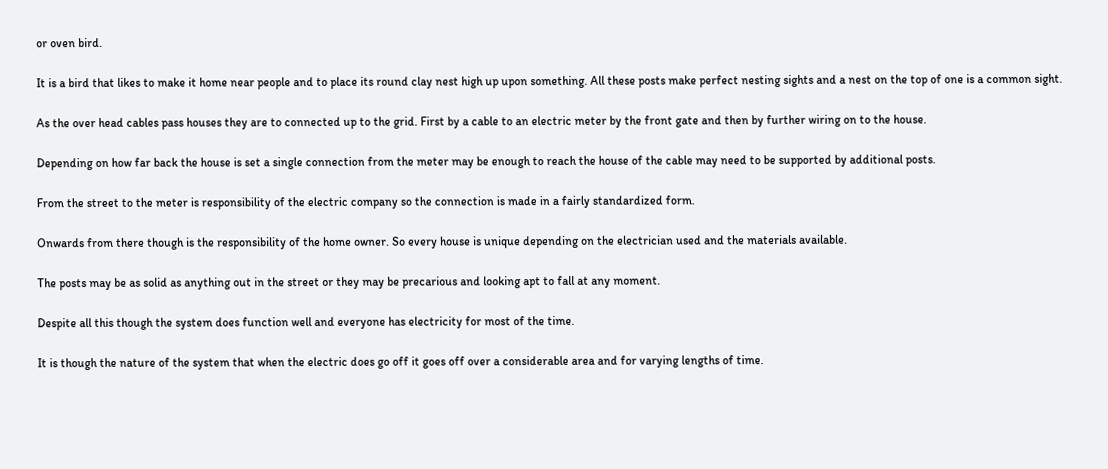or oven bird.

It is a bird that likes to make it home near people and to place its round clay nest high up upon something. All these posts make perfect nesting sights and a nest on the top of one is a common sight.

As the over head cables pass houses they are to connected up to the grid. First by a cable to an electric meter by the front gate and then by further wiring on to the house.

Depending on how far back the house is set a single connection from the meter may be enough to reach the house of the cable may need to be supported by additional posts.

From the street to the meter is responsibility of the electric company so the connection is made in a fairly standardized form.

Onwards from there though is the responsibility of the home owner. So every house is unique depending on the electrician used and the materials available.

The posts may be as solid as anything out in the street or they may be precarious and looking apt to fall at any moment.

Despite all this though the system does function well and everyone has electricity for most of the time.

It is though the nature of the system that when the electric does go off it goes off over a considerable area and for varying lengths of time.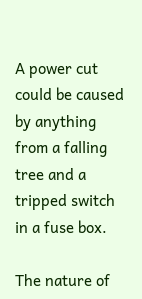A power cut could be caused by anything from a falling tree and a tripped switch in a fuse box.

The nature of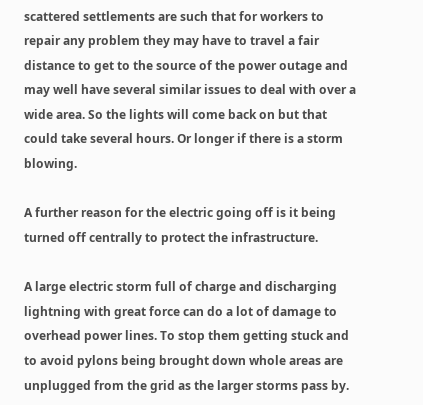scattered settlements are such that for workers to repair any problem they may have to travel a fair distance to get to the source of the power outage and may well have several similar issues to deal with over a wide area. So the lights will come back on but that could take several hours. Or longer if there is a storm blowing.

A further reason for the electric going off is it being turned off centrally to protect the infrastructure.

A large electric storm full of charge and discharging lightning with great force can do a lot of damage to overhead power lines. To stop them getting stuck and to avoid pylons being brought down whole areas are unplugged from the grid as the larger storms pass by.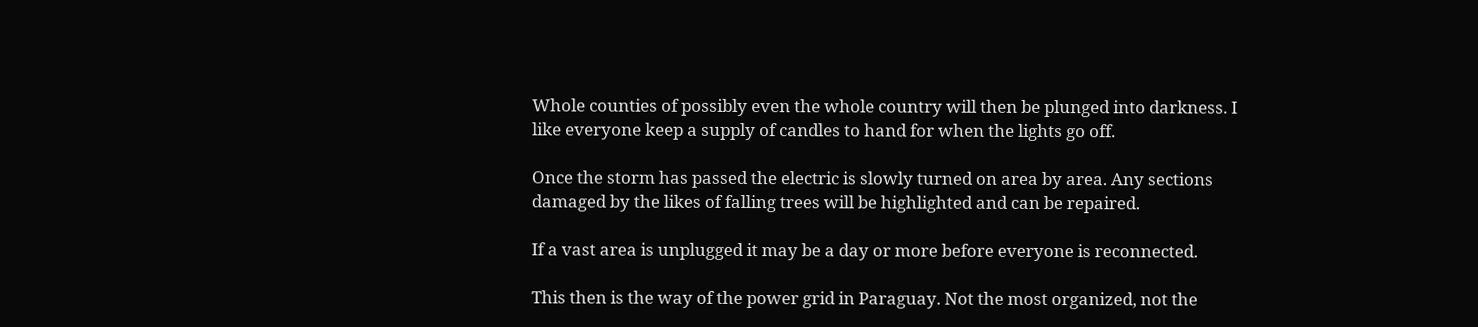Whole counties of possibly even the whole country will then be plunged into darkness. I like everyone keep a supply of candles to hand for when the lights go off.

Once the storm has passed the electric is slowly turned on area by area. Any sections damaged by the likes of falling trees will be highlighted and can be repaired.

If a vast area is unplugged it may be a day or more before everyone is reconnected.

This then is the way of the power grid in Paraguay. Not the most organized, not the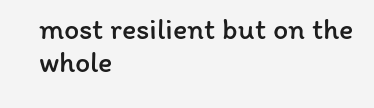most resilient but on the whole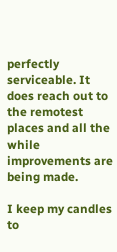perfectly serviceable. It does reach out to the remotest places and all the while improvements are being made.

I keep my candles to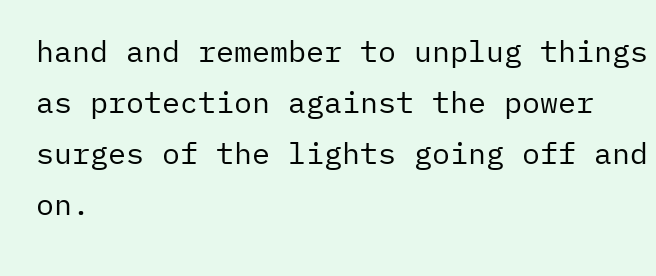hand and remember to unplug things as protection against the power surges of the lights going off and on.